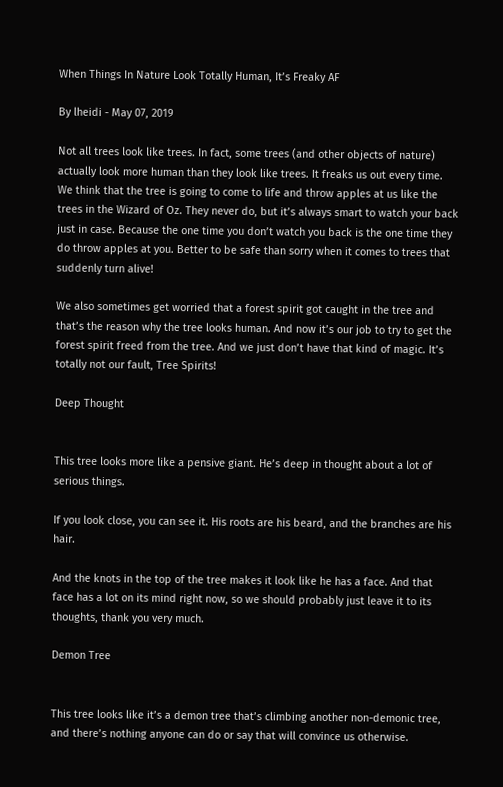When Things In Nature Look Totally Human, It’s Freaky AF

By lheidi - May 07, 2019

Not all trees look like trees. In fact, some trees (and other objects of nature) actually look more human than they look like trees. It freaks us out every time. We think that the tree is going to come to life and throw apples at us like the trees in the Wizard of Oz. They never do, but it’s always smart to watch your back just in case. Because the one time you don’t watch you back is the one time they do throw apples at you. Better to be safe than sorry when it comes to trees that suddenly turn alive!

We also sometimes get worried that a forest spirit got caught in the tree and that’s the reason why the tree looks human. And now it’s our job to try to get the forest spirit freed from the tree. And we just don’t have that kind of magic. It’s totally not our fault, Tree Spirits!

Deep Thought


This tree looks more like a pensive giant. He’s deep in thought about a lot of serious things.

If you look close, you can see it. His roots are his beard, and the branches are his hair.

And the knots in the top of the tree makes it look like he has a face. And that face has a lot on its mind right now, so we should probably just leave it to its thoughts, thank you very much.

Demon Tree


This tree looks like it’s a demon tree that’s climbing another non-demonic tree, and there’s nothing anyone can do or say that will convince us otherwise.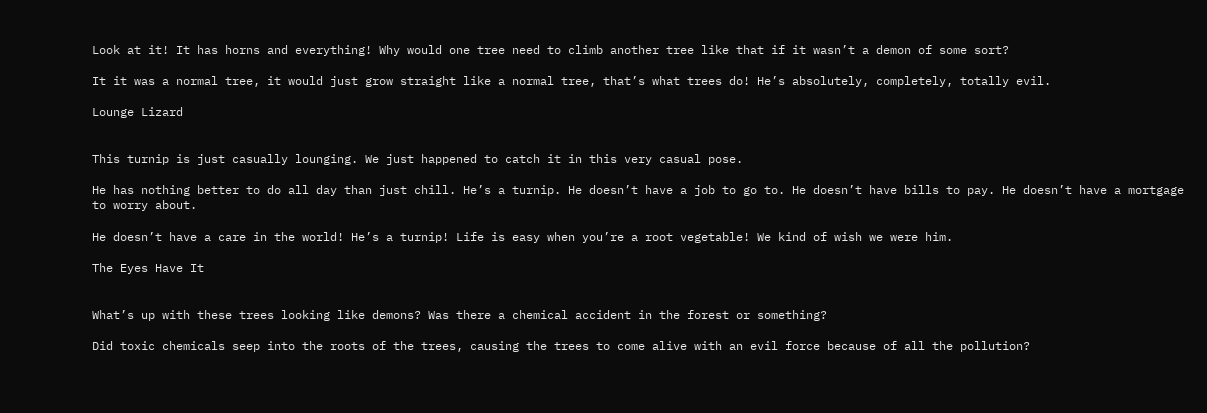Look at it! It has horns and everything! Why would one tree need to climb another tree like that if it wasn’t a demon of some sort?

It it was a normal tree, it would just grow straight like a normal tree, that’s what trees do! He’s absolutely, completely, totally evil.

Lounge Lizard


This turnip is just casually lounging. We just happened to catch it in this very casual pose.

He has nothing better to do all day than just chill. He’s a turnip. He doesn’t have a job to go to. He doesn’t have bills to pay. He doesn’t have a mortgage to worry about.

He doesn’t have a care in the world! He’s a turnip! Life is easy when you’re a root vegetable! We kind of wish we were him.

The Eyes Have It


What’s up with these trees looking like demons? Was there a chemical accident in the forest or something?

Did toxic chemicals seep into the roots of the trees, causing the trees to come alive with an evil force because of all the pollution?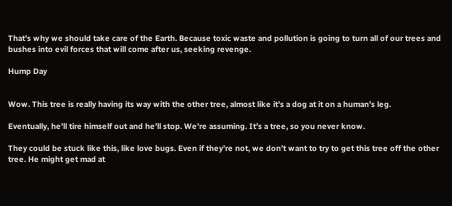That’s why we should take care of the Earth. Because toxic waste and pollution is going to turn all of our trees and bushes into evil forces that will come after us, seeking revenge.

Hump Day


Wow. This tree is really having its way with the other tree, almost like it’s a dog at it on a human’s leg.

Eventually, he’ll tire himself out and he’ll stop. We’re assuming. It’s a tree, so you never know.

They could be stuck like this, like love bugs. Even if they’re not, we don’t want to try to get this tree off the other tree. He might get mad at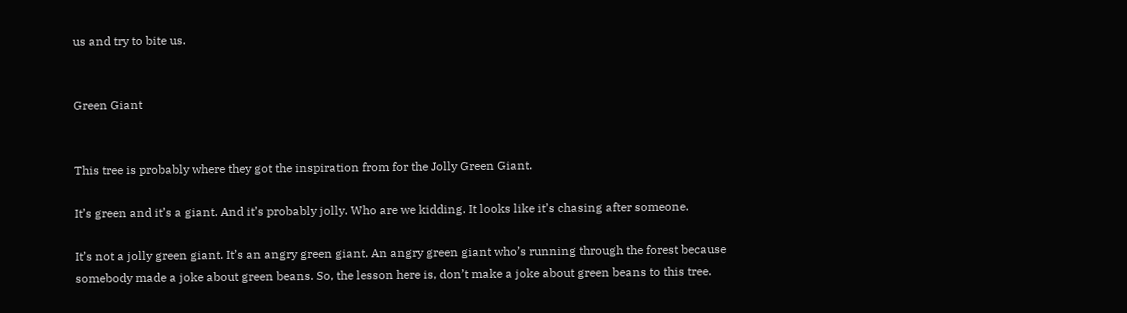us and try to bite us.


Green Giant


This tree is probably where they got the inspiration from for the Jolly Green Giant.

It’s green and it’s a giant. And it’s probably jolly. Who are we kidding. It looks like it’s chasing after someone.

It’s not a jolly green giant. It’s an angry green giant. An angry green giant who’s running through the forest because somebody made a joke about green beans. So, the lesson here is, don’t make a joke about green beans to this tree.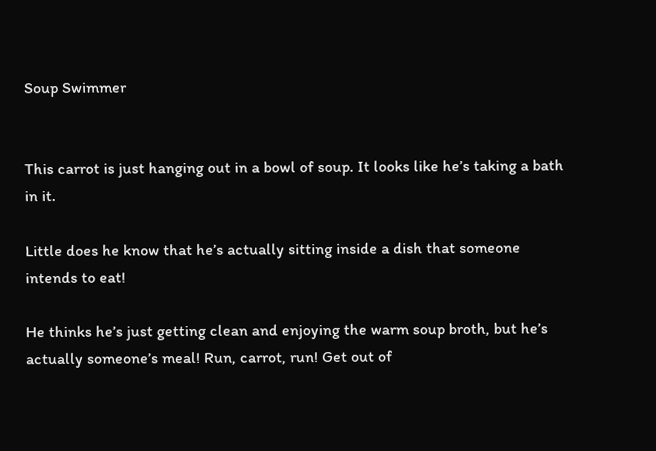Soup Swimmer


This carrot is just hanging out in a bowl of soup. It looks like he’s taking a bath in it.

Little does he know that he’s actually sitting inside a dish that someone intends to eat!

He thinks he’s just getting clean and enjoying the warm soup broth, but he’s actually someone’s meal! Run, carrot, run! Get out of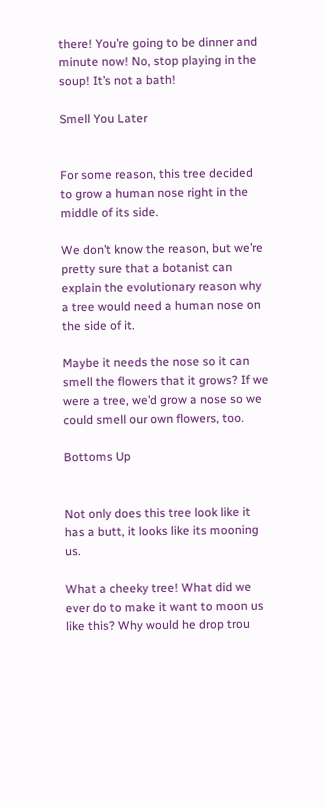there! You’re going to be dinner and minute now! No, stop playing in the soup! It’s not a bath!

Smell You Later


For some reason, this tree decided to grow a human nose right in the middle of its side.

We don’t know the reason, but we’re pretty sure that a botanist can explain the evolutionary reason why a tree would need a human nose on the side of it.

Maybe it needs the nose so it can smell the flowers that it grows? If we were a tree, we’d grow a nose so we could smell our own flowers, too.

Bottoms Up


Not only does this tree look like it has a butt, it looks like its mooning us.

What a cheeky tree! What did we ever do to make it want to moon us like this? Why would he drop trou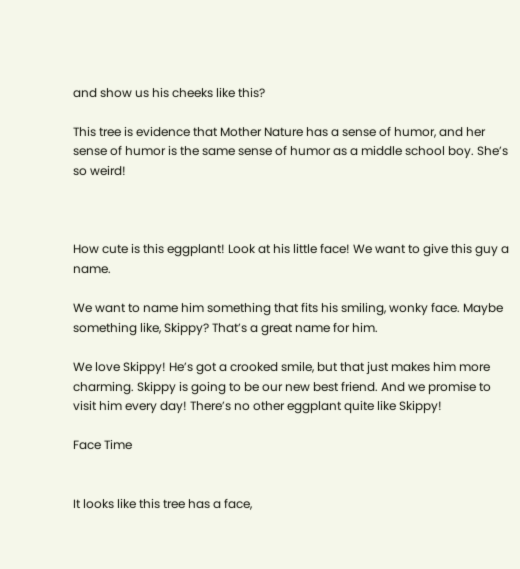and show us his cheeks like this?

This tree is evidence that Mother Nature has a sense of humor, and her sense of humor is the same sense of humor as a middle school boy. She’s so weird!



How cute is this eggplant! Look at his little face! We want to give this guy a name.

We want to name him something that fits his smiling, wonky face. Maybe something like, Skippy? That’s a great name for him.

We love Skippy! He’s got a crooked smile, but that just makes him more charming. Skippy is going to be our new best friend. And we promise to visit him every day! There’s no other eggplant quite like Skippy!

Face Time


It looks like this tree has a face,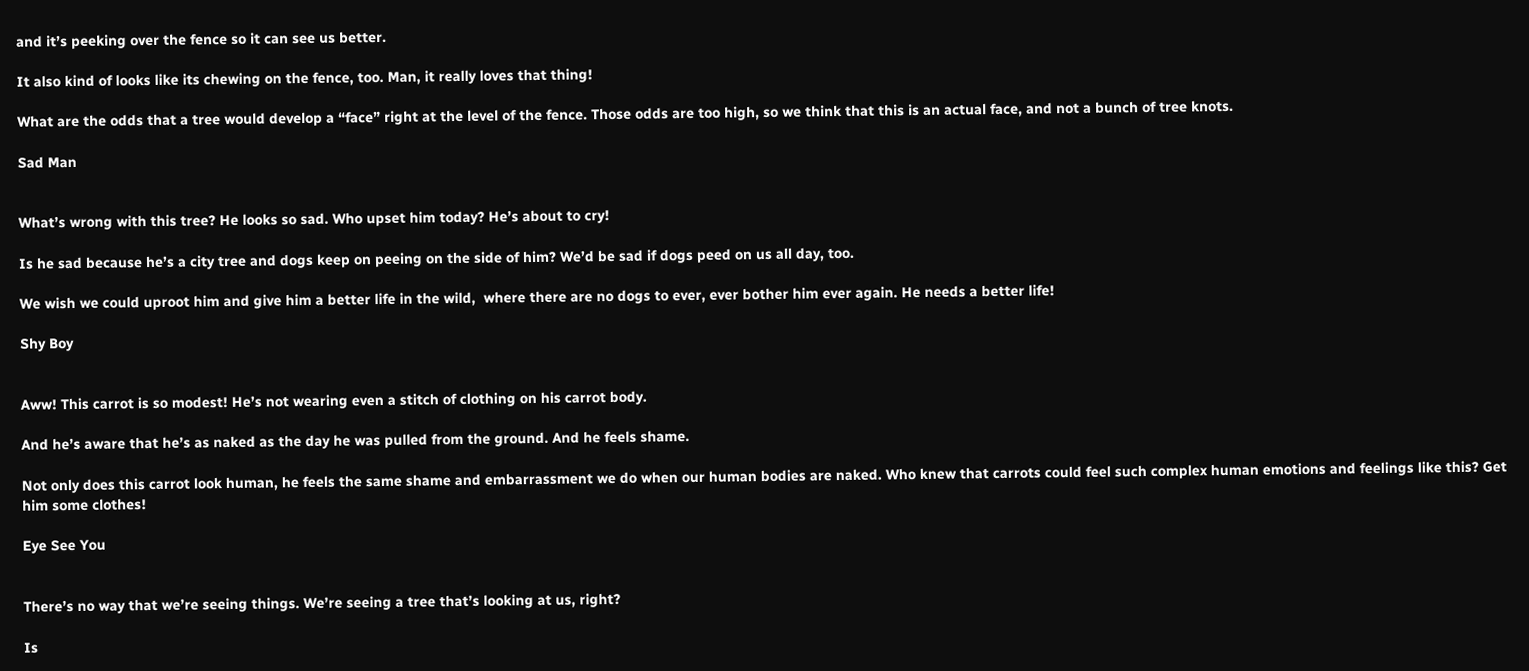and it’s peeking over the fence so it can see us better.

It also kind of looks like its chewing on the fence, too. Man, it really loves that thing!

What are the odds that a tree would develop a “face” right at the level of the fence. Those odds are too high, so we think that this is an actual face, and not a bunch of tree knots.

Sad Man


What’s wrong with this tree? He looks so sad. Who upset him today? He’s about to cry!

Is he sad because he’s a city tree and dogs keep on peeing on the side of him? We’d be sad if dogs peed on us all day, too.

We wish we could uproot him and give him a better life in the wild,  where there are no dogs to ever, ever bother him ever again. He needs a better life!

Shy Boy


Aww! This carrot is so modest! He’s not wearing even a stitch of clothing on his carrot body.

And he’s aware that he’s as naked as the day he was pulled from the ground. And he feels shame.

Not only does this carrot look human, he feels the same shame and embarrassment we do when our human bodies are naked. Who knew that carrots could feel such complex human emotions and feelings like this? Get him some clothes!

Eye See You


There’s no way that we’re seeing things. We’re seeing a tree that’s looking at us, right?

Is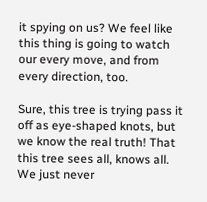it spying on us? We feel like this thing is going to watch our every move, and from every direction, too.

Sure, this tree is trying pass it off as eye-shaped knots, but we know the real truth! That this tree sees all, knows all. We just never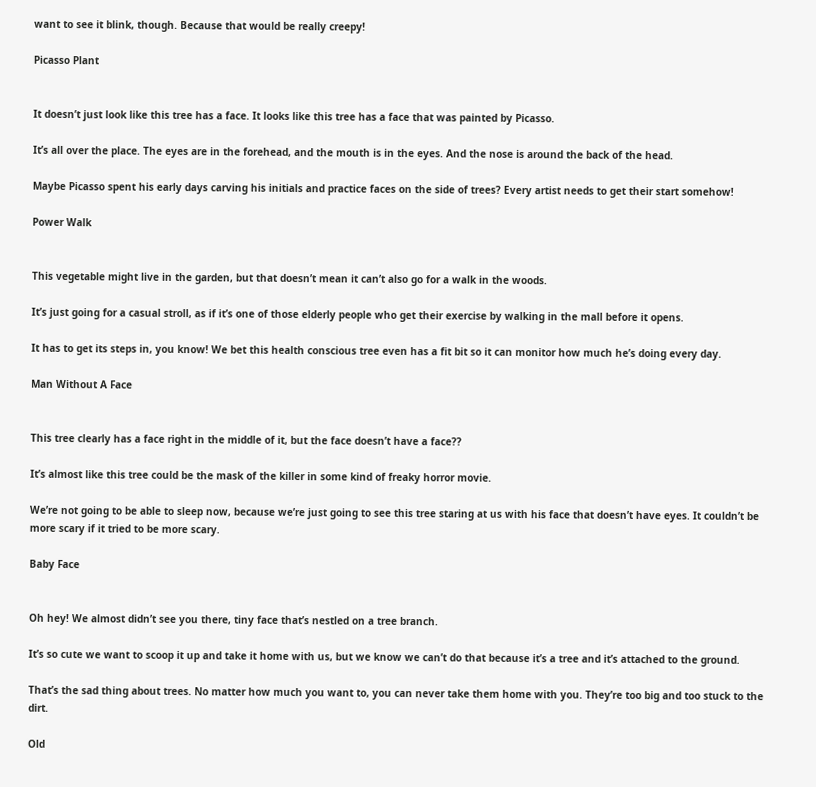want to see it blink, though. Because that would be really creepy!

Picasso Plant


It doesn’t just look like this tree has a face. It looks like this tree has a face that was painted by Picasso.

It’s all over the place. The eyes are in the forehead, and the mouth is in the eyes. And the nose is around the back of the head.

Maybe Picasso spent his early days carving his initials and practice faces on the side of trees? Every artist needs to get their start somehow!

Power Walk


This vegetable might live in the garden, but that doesn’t mean it can’t also go for a walk in the woods.

It’s just going for a casual stroll, as if it’s one of those elderly people who get their exercise by walking in the mall before it opens.

It has to get its steps in, you know! We bet this health conscious tree even has a fit bit so it can monitor how much he’s doing every day.

Man Without A Face


This tree clearly has a face right in the middle of it, but the face doesn’t have a face??

It’s almost like this tree could be the mask of the killer in some kind of freaky horror movie.

We’re not going to be able to sleep now, because we’re just going to see this tree staring at us with his face that doesn’t have eyes. It couldn’t be more scary if it tried to be more scary.

Baby Face


Oh hey! We almost didn’t see you there, tiny face that’s nestled on a tree branch.

It’s so cute we want to scoop it up and take it home with us, but we know we can’t do that because it’s a tree and it’s attached to the ground.

That’s the sad thing about trees. No matter how much you want to, you can never take them home with you. They’re too big and too stuck to the dirt.

Old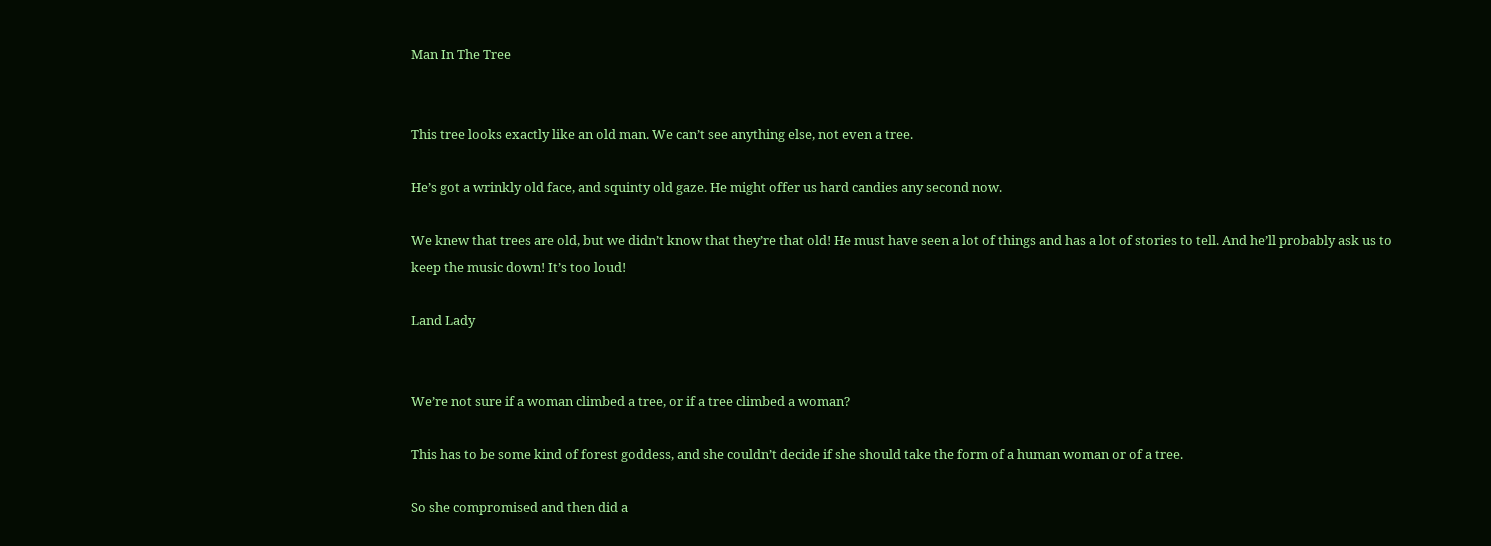Man In The Tree


This tree looks exactly like an old man. We can’t see anything else, not even a tree.

He’s got a wrinkly old face, and squinty old gaze. He might offer us hard candies any second now.

We knew that trees are old, but we didn’t know that they’re that old! He must have seen a lot of things and has a lot of stories to tell. And he’ll probably ask us to keep the music down! It’s too loud!

Land Lady


We’re not sure if a woman climbed a tree, or if a tree climbed a woman?

This has to be some kind of forest goddess, and she couldn’t decide if she should take the form of a human woman or of a tree.

So she compromised and then did a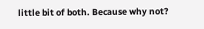little bit of both. Because why not?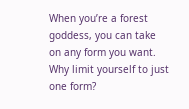When you’re a forest goddess, you can take on any form you want. Why limit yourself to just one form?